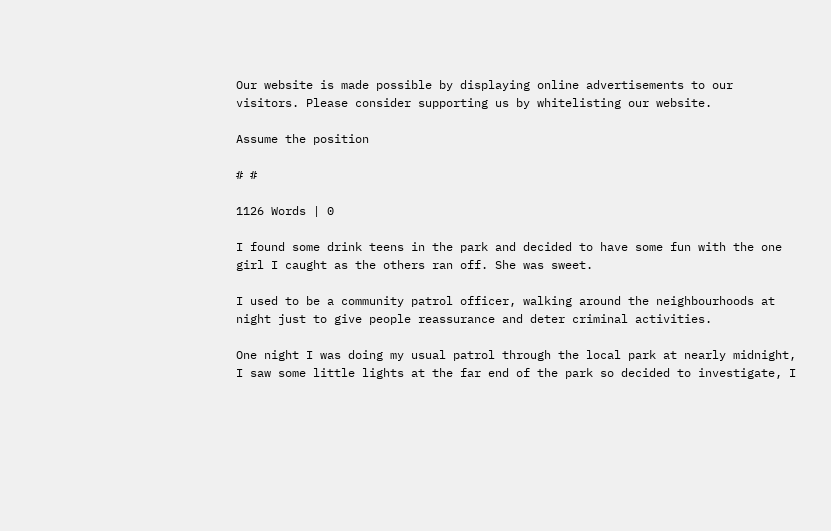Our website is made possible by displaying online advertisements to our visitors. Please consider supporting us by whitelisting our website.

Assume the position

# #

1126 Words | 0

I found some drink teens in the park and decided to have some fun with the one girl I caught as the others ran off. She was sweet.

I used to be a community patrol officer, walking around the neighbourhoods at night just to give people reassurance and deter criminal activities.

One night I was doing my usual patrol through the local park at nearly midnight, I saw some little lights at the far end of the park so decided to investigate, I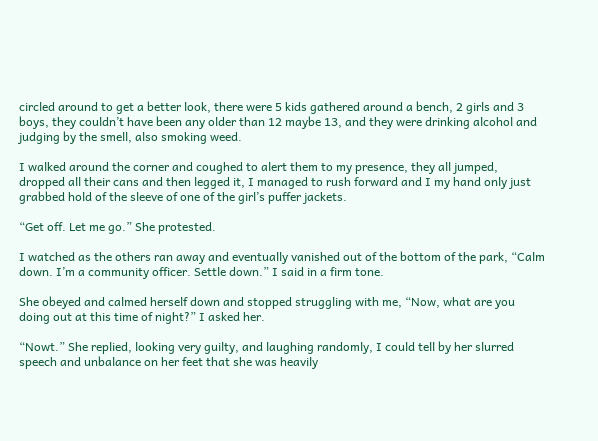circled around to get a better look, there were 5 kids gathered around a bench, 2 girls and 3 boys, they couldn’t have been any older than 12 maybe 13, and they were drinking alcohol and judging by the smell, also smoking weed.

I walked around the corner and coughed to alert them to my presence, they all jumped, dropped all their cans and then legged it, I managed to rush forward and I my hand only just grabbed hold of the sleeve of one of the girl’s puffer jackets.

“Get off. Let me go.” She protested.

I watched as the others ran away and eventually vanished out of the bottom of the park, “Calm down. I’m a community officer. Settle down.” I said in a firm tone.

She obeyed and calmed herself down and stopped struggling with me, “Now, what are you doing out at this time of night?” I asked her.

“Nowt.” She replied, looking very guilty, and laughing randomly, I could tell by her slurred speech and unbalance on her feet that she was heavily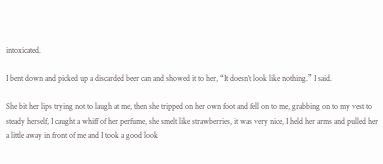intoxicated.

I bent down and picked up a discarded beer can and showed it to her, “It doesn’t look like nothing.” I said.

She bit her lips trying not to laugh at me, then she tripped on her own foot and fell on to me, grabbing on to my vest to steady herself, I caught a whiff of her perfume, she smelt like strawberries, it was very nice, I held her arms and pulled her a little away in front of me and I took a good look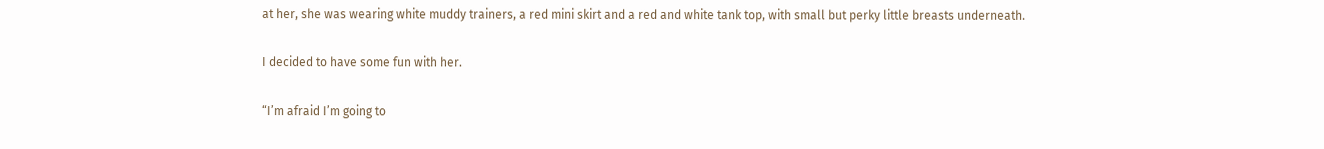at her, she was wearing white muddy trainers, a red mini skirt and a red and white tank top, with small but perky little breasts underneath.

I decided to have some fun with her.

“I’m afraid I’m going to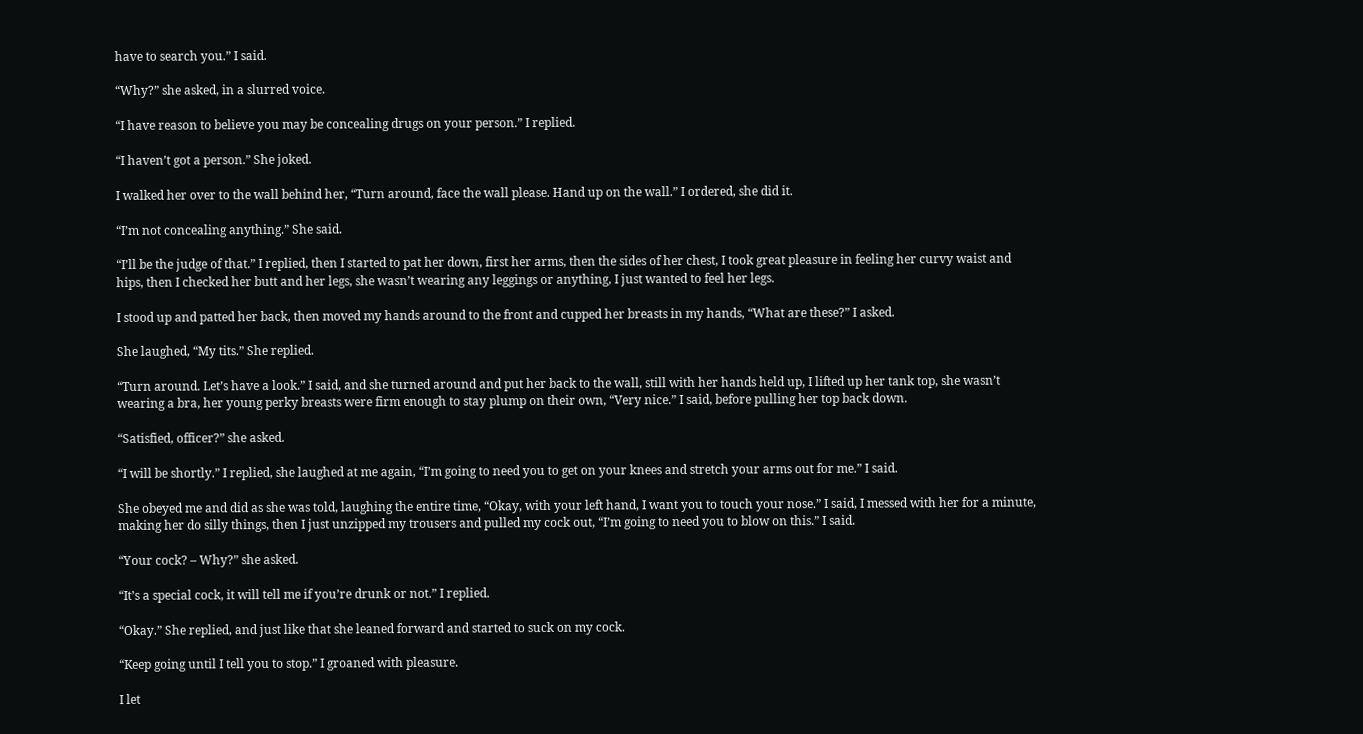have to search you.” I said.

“Why?” she asked, in a slurred voice.

“I have reason to believe you may be concealing drugs on your person.” I replied.

“I haven’t got a person.” She joked.

I walked her over to the wall behind her, “Turn around, face the wall please. Hand up on the wall.” I ordered, she did it.

“I’m not concealing anything.” She said.

“I’ll be the judge of that.” I replied, then I started to pat her down, first her arms, then the sides of her chest, I took great pleasure in feeling her curvy waist and hips, then I checked her butt and her legs, she wasn’t wearing any leggings or anything, I just wanted to feel her legs.

I stood up and patted her back, then moved my hands around to the front and cupped her breasts in my hands, “What are these?” I asked.

She laughed, “My tits.” She replied.

“Turn around. Let’s have a look.” I said, and she turned around and put her back to the wall, still with her hands held up, I lifted up her tank top, she wasn’t wearing a bra, her young perky breasts were firm enough to stay plump on their own, “Very nice.” I said, before pulling her top back down.

“Satisfied, officer?” she asked.

“I will be shortly.” I replied, she laughed at me again, “I’m going to need you to get on your knees and stretch your arms out for me.” I said.

She obeyed me and did as she was told, laughing the entire time, “Okay, with your left hand, I want you to touch your nose.” I said, I messed with her for a minute, making her do silly things, then I just unzipped my trousers and pulled my cock out, “I’m going to need you to blow on this.” I said.

“Your cock? – Why?” she asked.

“It’s a special cock, it will tell me if you’re drunk or not.” I replied.

“Okay.” She replied, and just like that she leaned forward and started to suck on my cock.

“Keep going until I tell you to stop.” I groaned with pleasure.

I let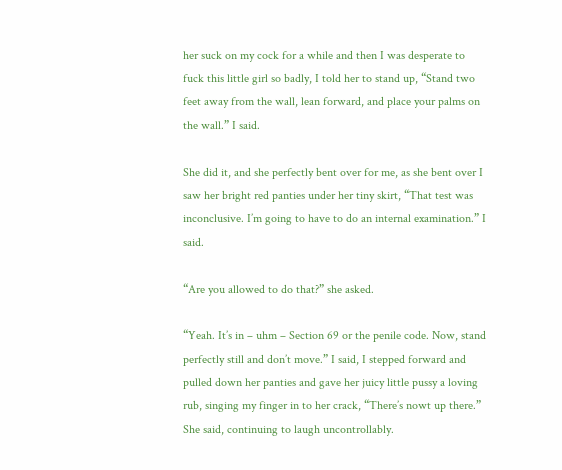her suck on my cock for a while and then I was desperate to fuck this little girl so badly, I told her to stand up, “Stand two feet away from the wall, lean forward, and place your palms on the wall.” I said.

She did it, and she perfectly bent over for me, as she bent over I saw her bright red panties under her tiny skirt, “That test was inconclusive. I’m going to have to do an internal examination.” I said.

“Are you allowed to do that?” she asked.

“Yeah. It’s in – uhm – Section 69 or the penile code. Now, stand perfectly still and don’t move.” I said, I stepped forward and pulled down her panties and gave her juicy little pussy a loving rub, singing my finger in to her crack, “There’s nowt up there.” She said, continuing to laugh uncontrollably.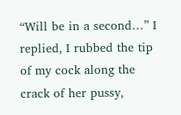“Will be in a second…” I replied, I rubbed the tip of my cock along the crack of her pussy,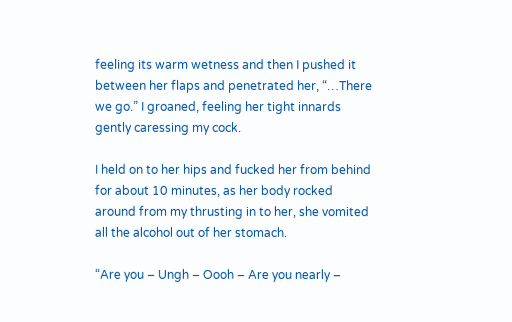feeling its warm wetness and then I pushed it between her flaps and penetrated her, “…There we go.” I groaned, feeling her tight innards gently caressing my cock.

I held on to her hips and fucked her from behind for about 10 minutes, as her body rocked around from my thrusting in to her, she vomited all the alcohol out of her stomach.

“Are you – Ungh – Oooh – Are you nearly –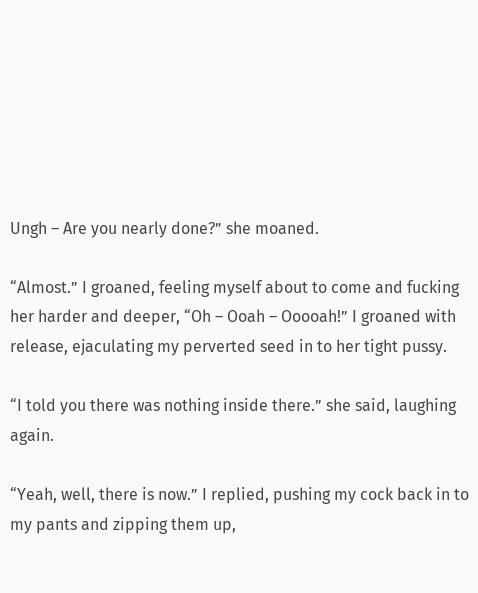Ungh – Are you nearly done?” she moaned.

“Almost.” I groaned, feeling myself about to come and fucking her harder and deeper, “Oh – Ooah – Ooooah!” I groaned with release, ejaculating my perverted seed in to her tight pussy.

“I told you there was nothing inside there.” she said, laughing again.

“Yeah, well, there is now.” I replied, pushing my cock back in to my pants and zipping them up,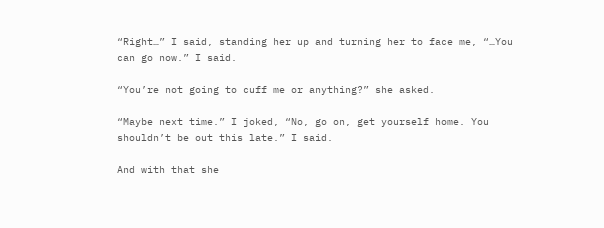“Right…” I said, standing her up and turning her to face me, “…You can go now.” I said.

“You’re not going to cuff me or anything?” she asked.

“Maybe next time.” I joked, “No, go on, get yourself home. You shouldn’t be out this late.” I said.

And with that she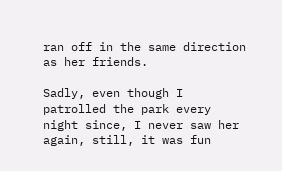ran off in the same direction as her friends.

Sadly, even though I patrolled the park every night since, I never saw her again, still, it was fun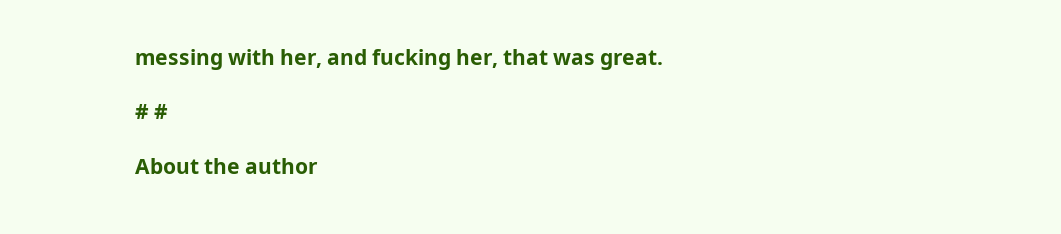messing with her, and fucking her, that was great.

# #

About the author